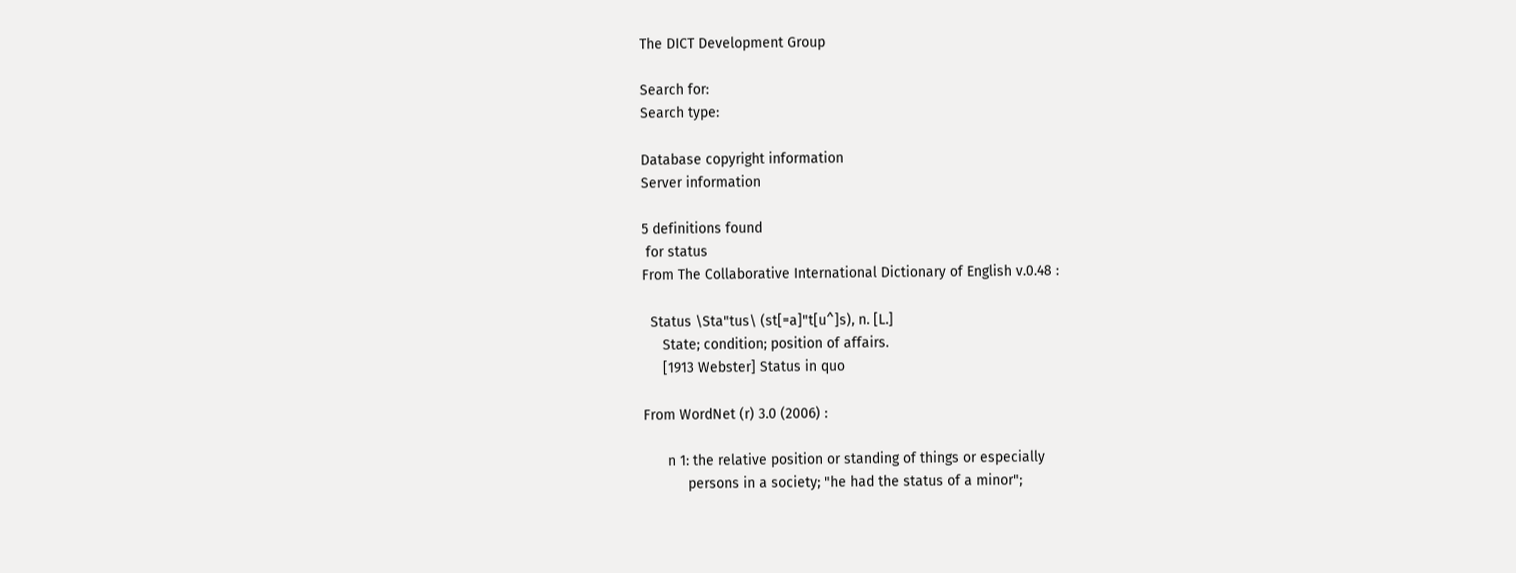The DICT Development Group

Search for:
Search type:

Database copyright information
Server information

5 definitions found
 for status
From The Collaborative International Dictionary of English v.0.48 :

  Status \Sta"tus\ (st[=a]"t[u^]s), n. [L.]
     State; condition; position of affairs.
     [1913 Webster] Status in quo

From WordNet (r) 3.0 (2006) :

      n 1: the relative position or standing of things or especially
           persons in a society; "he had the status of a minor";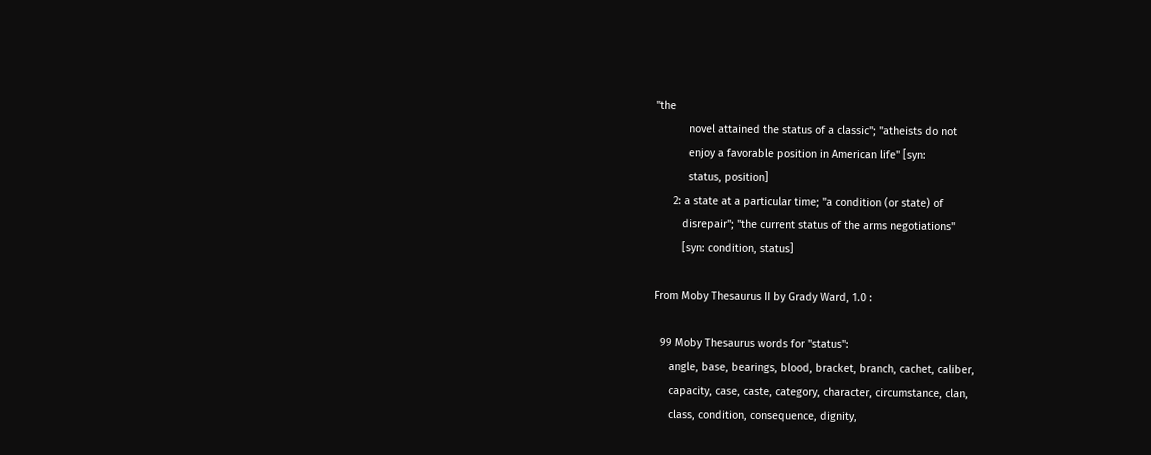"the
           novel attained the status of a classic"; "atheists do not
           enjoy a favorable position in American life" [syn:
           status, position]
      2: a state at a particular time; "a condition (or state) of
         disrepair"; "the current status of the arms negotiations"
         [syn: condition, status]

From Moby Thesaurus II by Grady Ward, 1.0 :

  99 Moby Thesaurus words for "status":
     angle, base, bearings, blood, bracket, branch, cachet, caliber,
     capacity, case, caste, category, character, circumstance, clan,
     class, condition, consequence, dignity,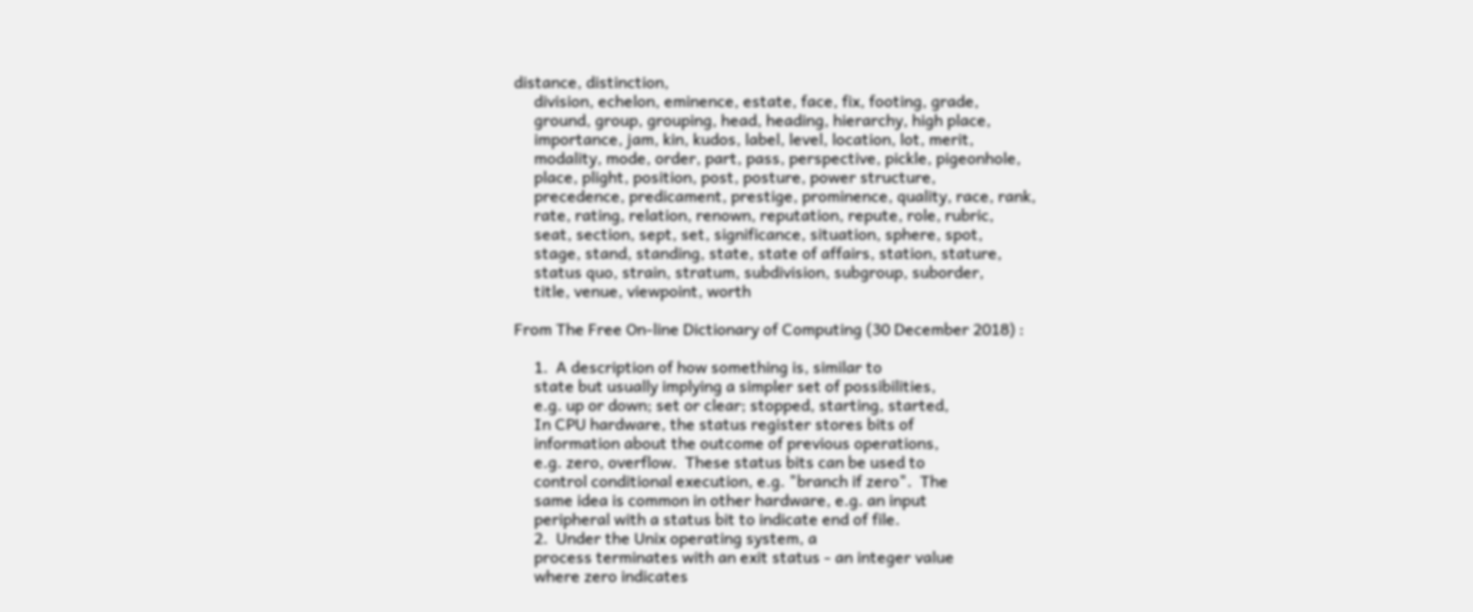distance, distinction,
     division, echelon, eminence, estate, face, fix, footing, grade,
     ground, group, grouping, head, heading, hierarchy, high place,
     importance, jam, kin, kudos, label, level, location, lot, merit,
     modality, mode, order, part, pass, perspective, pickle, pigeonhole,
     place, plight, position, post, posture, power structure,
     precedence, predicament, prestige, prominence, quality, race, rank,
     rate, rating, relation, renown, reputation, repute, role, rubric,
     seat, section, sept, set, significance, situation, sphere, spot,
     stage, stand, standing, state, state of affairs, station, stature,
     status quo, strain, stratum, subdivision, subgroup, suborder,
     title, venue, viewpoint, worth

From The Free On-line Dictionary of Computing (30 December 2018) :

     1.  A description of how something is, similar to
     state but usually implying a simpler set of possibilities,
     e.g. up or down; set or clear; stopped, starting, started,
     In CPU hardware, the status register stores bits of
     information about the outcome of previous operations,
     e.g. zero, overflow.  These status bits can be used to
     control conditional execution, e.g. "branch if zero".  The
     same idea is common in other hardware, e.g. an input
     peripheral with a status bit to indicate end of file.
     2.  Under the Unix operating system, a
     process terminates with an exit status - an integer value
     where zero indicates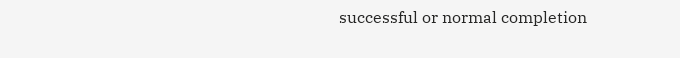successful or normal completion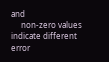and
     non-zero values indicate different error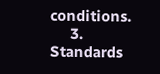conditions.
     3.  Standards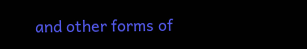and other forms of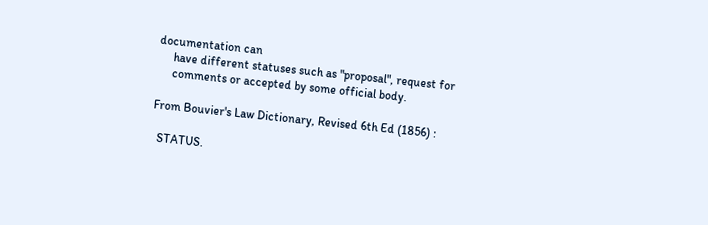documentation can
     have different statuses such as "proposal", request for
     comments or accepted by some official body.

From Bouvier's Law Dictionary, Revised 6th Ed (1856) :

  STATUS.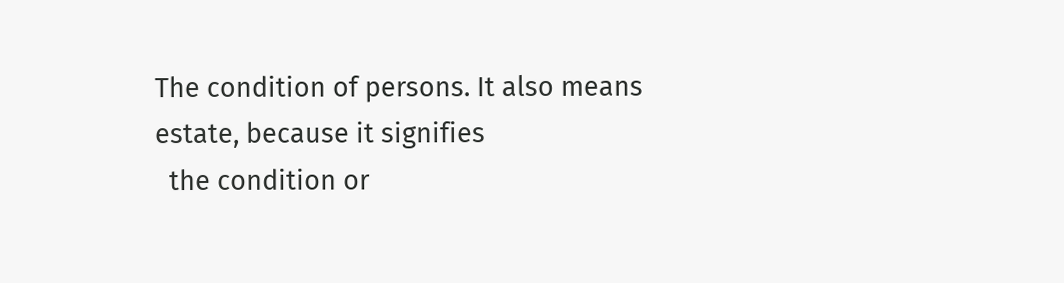The condition of persons. It also means estate, because it signifies
  the condition or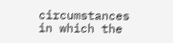circumstances in which the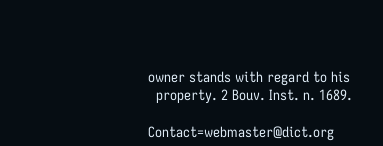owner stands with regard to his
  property. 2 Bouv. Inst. n. 1689.

Contact=webmaster@dict.org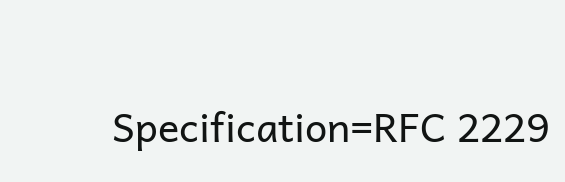Specification=RFC 2229